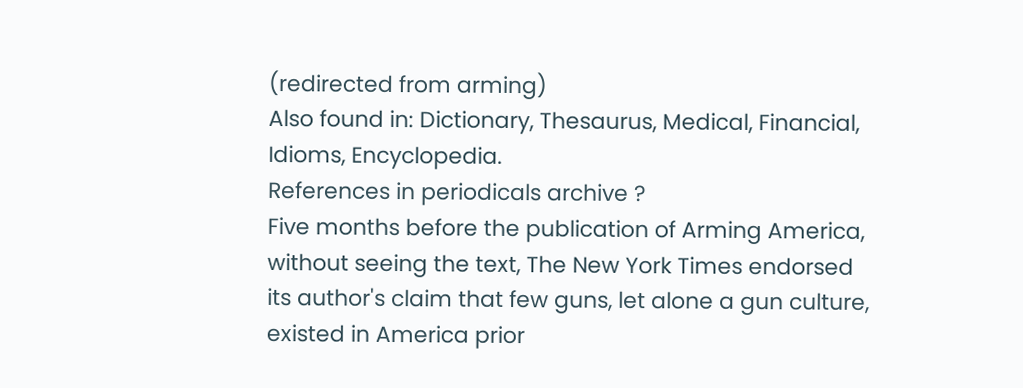(redirected from arming)
Also found in: Dictionary, Thesaurus, Medical, Financial, Idioms, Encyclopedia.
References in periodicals archive ?
Five months before the publication of Arming America, without seeing the text, The New York Times endorsed its author's claim that few guns, let alone a gun culture, existed in America prior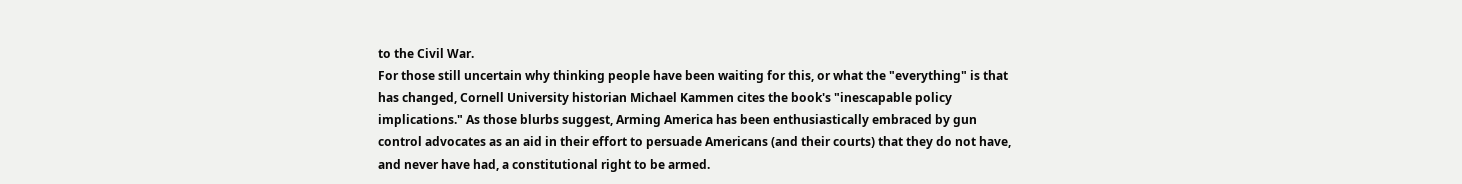to the Civil War.
For those still uncertain why thinking people have been waiting for this, or what the "everything" is that has changed, Cornell University historian Michael Kammen cites the book's "inescapable policy implications." As those blurbs suggest, Arming America has been enthusiastically embraced by gun control advocates as an aid in their effort to persuade Americans (and their courts) that they do not have, and never have had, a constitutional right to be armed.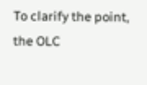To clarify the point, the OLC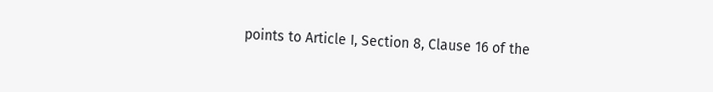points to Article I, Section 8, Clause 16 of the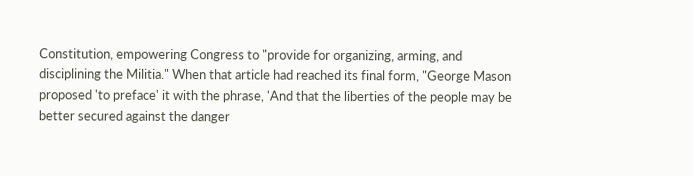Constitution, empowering Congress to "provide for organizing, arming, and disciplining the Militia." When that article had reached its final form, "George Mason proposed 'to preface' it with the phrase, 'And that the liberties of the people may be better secured against the danger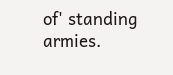of' standing armies.